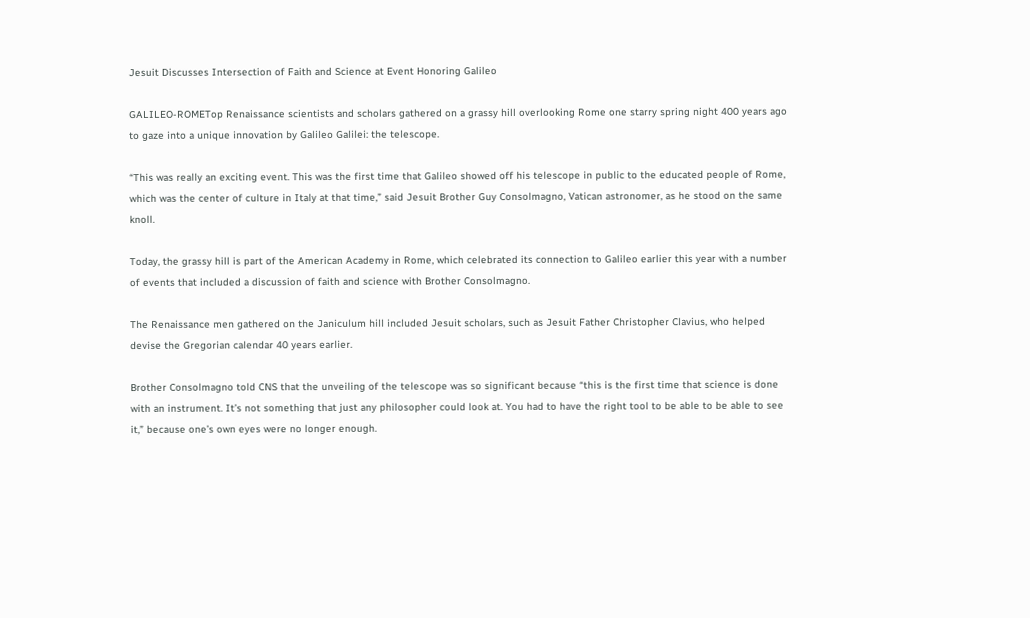Jesuit Discusses Intersection of Faith and Science at Event Honoring Galileo

GALILEO-ROMETop Renaissance scientists and scholars gathered on a grassy hill overlooking Rome one starry spring night 400 years ago to gaze into a unique innovation by Galileo Galilei: the telescope.

“This was really an exciting event. This was the first time that Galileo showed off his telescope in public to the educated people of Rome, which was the center of culture in Italy at that time,” said Jesuit Brother Guy Consolmagno, Vatican astronomer, as he stood on the same knoll.

Today, the grassy hill is part of the American Academy in Rome, which celebrated its connection to Galileo earlier this year with a number of events that included a discussion of faith and science with Brother Consolmagno.

The Renaissance men gathered on the Janiculum hill included Jesuit scholars, such as Jesuit Father Christopher Clavius, who helped devise the Gregorian calendar 40 years earlier.

Brother Consolmagno told CNS that the unveiling of the telescope was so significant because “this is the first time that science is done with an instrument. It’s not something that just any philosopher could look at. You had to have the right tool to be able to be able to see it,” because one’s own eyes were no longer enough.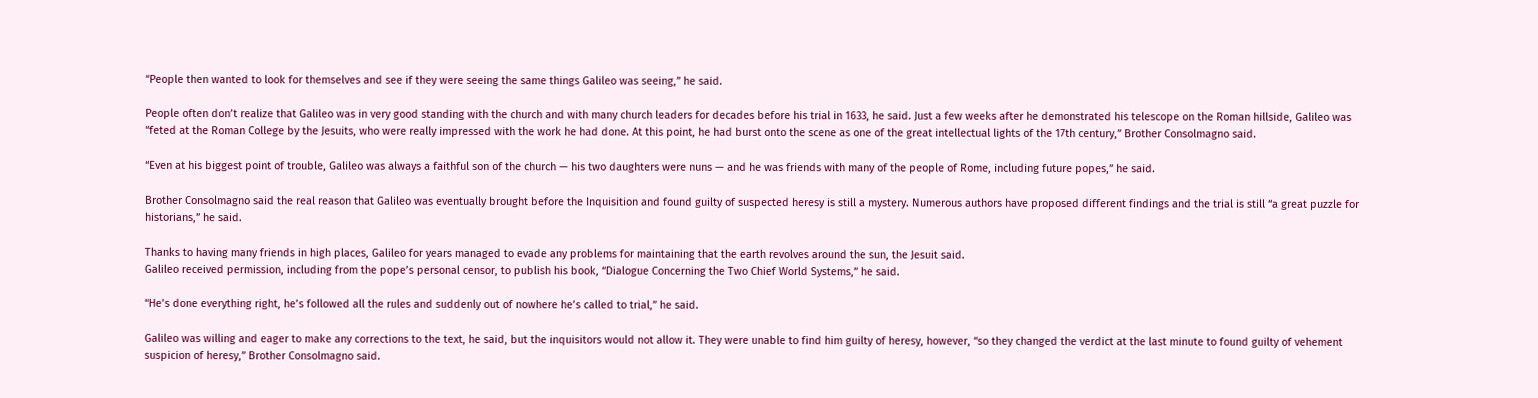“People then wanted to look for themselves and see if they were seeing the same things Galileo was seeing,” he said.

People often don’t realize that Galileo was in very good standing with the church and with many church leaders for decades before his trial in 1633, he said. Just a few weeks after he demonstrated his telescope on the Roman hillside, Galileo was “feted at the Roman College by the Jesuits, who were really impressed with the work he had done. At this point, he had burst onto the scene as one of the great intellectual lights of the 17th century,” Brother Consolmagno said.

“Even at his biggest point of trouble, Galileo was always a faithful son of the church — his two daughters were nuns — and he was friends with many of the people of Rome, including future popes,” he said.

Brother Consolmagno said the real reason that Galileo was eventually brought before the Inquisition and found guilty of suspected heresy is still a mystery. Numerous authors have proposed different findings and the trial is still “a great puzzle for historians,” he said.

Thanks to having many friends in high places, Galileo for years managed to evade any problems for maintaining that the earth revolves around the sun, the Jesuit said.
Galileo received permission, including from the pope’s personal censor, to publish his book, “Dialogue Concerning the Two Chief World Systems,” he said.

“He’s done everything right, he’s followed all the rules and suddenly out of nowhere he’s called to trial,” he said.

Galileo was willing and eager to make any corrections to the text, he said, but the inquisitors would not allow it. They were unable to find him guilty of heresy, however, “so they changed the verdict at the last minute to found guilty of vehement suspicion of heresy,” Brother Consolmagno said.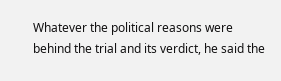Whatever the political reasons were behind the trial and its verdict, he said the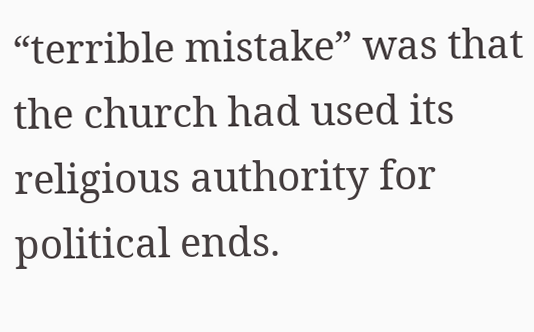“terrible mistake” was that the church had used its religious authority for political ends.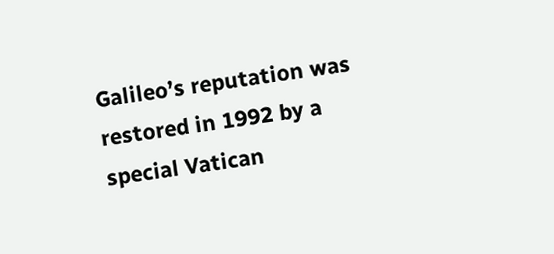Galileo’s reputation was restored in 1992 by a special Vatican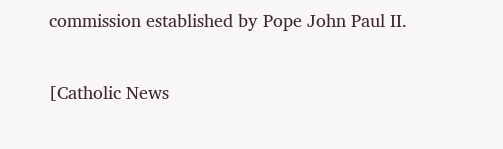commission established by Pope John Paul II.

[Catholic News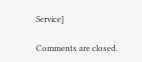Service]

Comments are closed.